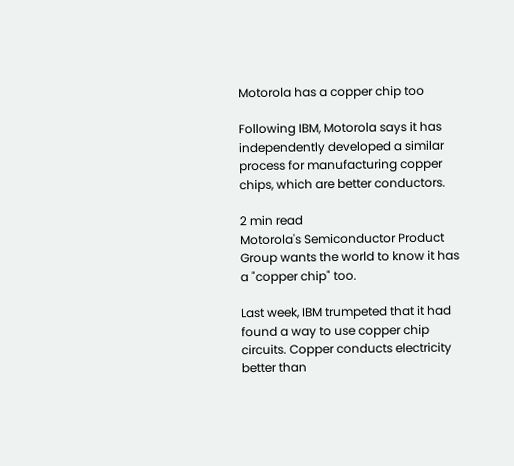Motorola has a copper chip too

Following IBM, Motorola says it has independently developed a similar process for manufacturing copper chips, which are better conductors.

2 min read
Motorola's Semiconductor Product Group wants the world to know it has a "copper chip" too.

Last week, IBM trumpeted that it had found a way to use copper chip circuits. Copper conducts electricity better than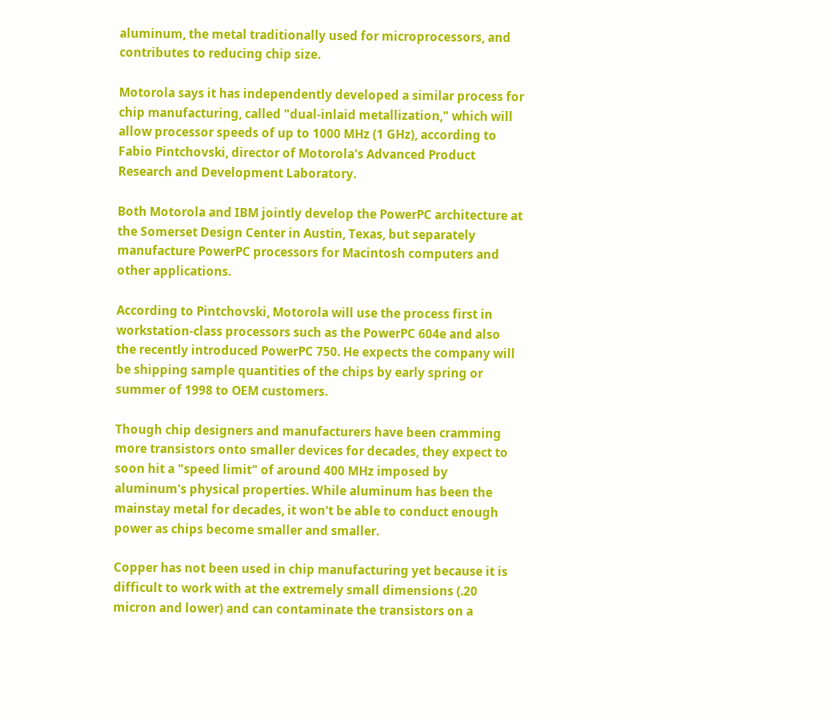aluminum, the metal traditionally used for microprocessors, and contributes to reducing chip size.

Motorola says it has independently developed a similar process for chip manufacturing, called "dual-inlaid metallization," which will allow processor speeds of up to 1000 MHz (1 GHz), according to Fabio Pintchovski, director of Motorola's Advanced Product Research and Development Laboratory.

Both Motorola and IBM jointly develop the PowerPC architecture at the Somerset Design Center in Austin, Texas, but separately manufacture PowerPC processors for Macintosh computers and other applications.

According to Pintchovski, Motorola will use the process first in workstation-class processors such as the PowerPC 604e and also the recently introduced PowerPC 750. He expects the company will be shipping sample quantities of the chips by early spring or summer of 1998 to OEM customers.

Though chip designers and manufacturers have been cramming more transistors onto smaller devices for decades, they expect to soon hit a "speed limit" of around 400 MHz imposed by aluminum's physical properties. While aluminum has been the mainstay metal for decades, it won't be able to conduct enough power as chips become smaller and smaller.

Copper has not been used in chip manufacturing yet because it is difficult to work with at the extremely small dimensions (.20 micron and lower) and can contaminate the transistors on a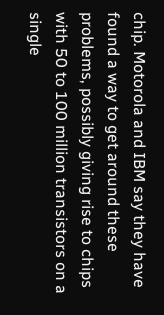chip. Motorola and IBM say they have found a way to get around these problems, possibly giving rise to chips with 50 to 100 million transistors on a single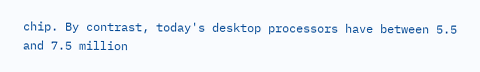chip. By contrast, today's desktop processors have between 5.5 and 7.5 million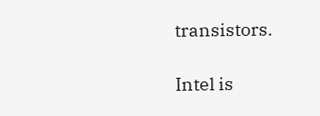transistors.

Intel is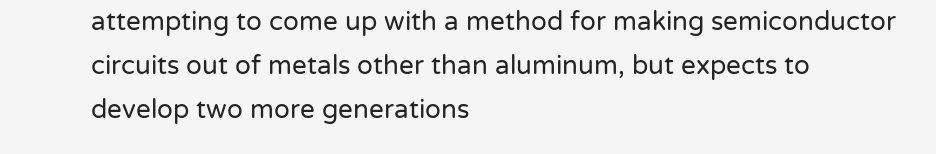attempting to come up with a method for making semiconductor circuits out of metals other than aluminum, but expects to develop two more generations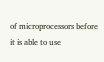of microprocessors before it is able to use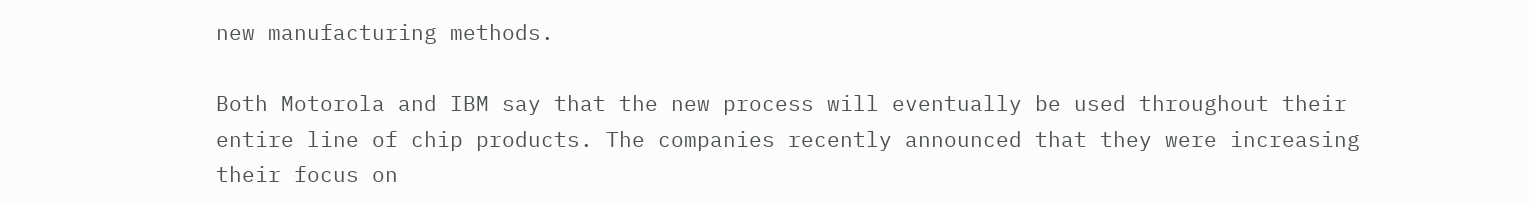new manufacturing methods.

Both Motorola and IBM say that the new process will eventually be used throughout their entire line of chip products. The companies recently announced that they were increasing their focus on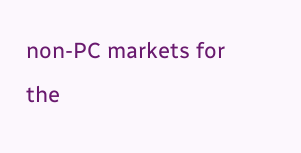non-PC markets for the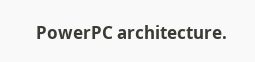PowerPC architecture.